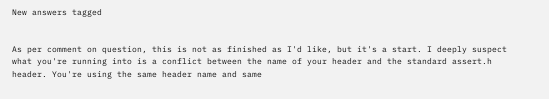New answers tagged


As per comment on question, this is not as finished as I'd like, but it's a start. I deeply suspect what you're running into is a conflict between the name of your header and the standard assert.h header. You're using the same header name and same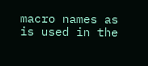macro names as is used in the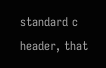standard c header, that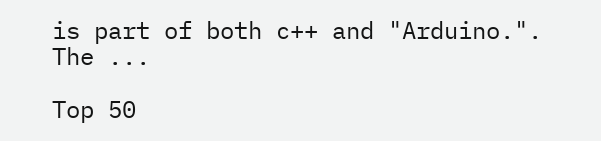is part of both c++ and "Arduino.". The ...

Top 50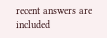recent answers are included